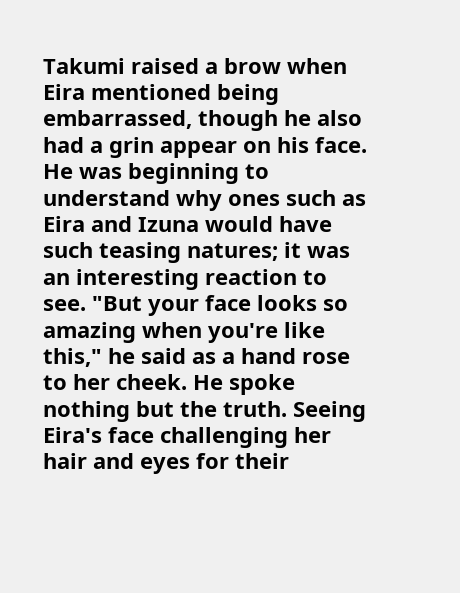Takumi raised a brow when Eira mentioned being embarrassed, though he also had a grin appear on his face. He was beginning to understand why ones such as Eira and Izuna would have such teasing natures; it was an interesting reaction to see. "But your face looks so amazing when you're like this," he said as a hand rose to her cheek. He spoke nothing but the truth. Seeing Eira's face challenging her hair and eyes for their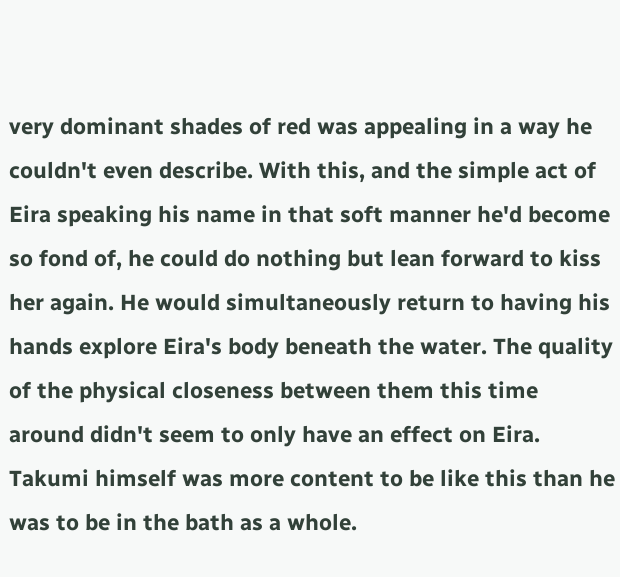very dominant shades of red was appealing in a way he couldn't even describe. With this, and the simple act of Eira speaking his name in that soft manner he'd become so fond of, he could do nothing but lean forward to kiss her again. He would simultaneously return to having his hands explore Eira's body beneath the water. The quality of the physical closeness between them this time around didn't seem to only have an effect on Eira. Takumi himself was more content to be like this than he was to be in the bath as a whole.